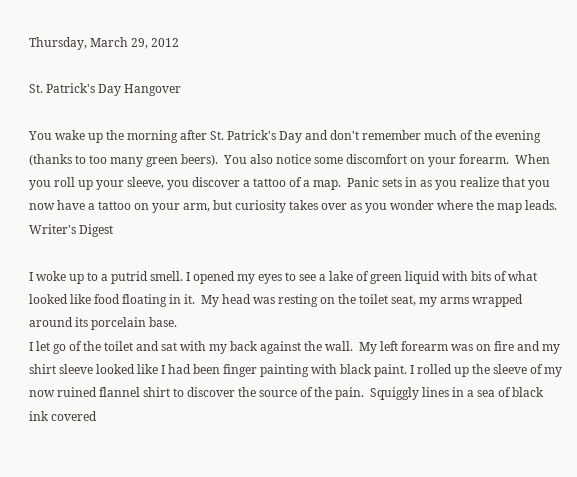Thursday, March 29, 2012

St. Patrick's Day Hangover

You wake up the morning after St. Patrick's Day and don't remember much of the evening (thanks to too many green beers).  You also notice some discomfort on your forearm.  When you roll up your sleeve, you discover a tattoo of a map.  Panic sets in as you realize that you now have a tattoo on your arm, but curiosity takes over as you wonder where the map leads.  Writer's Digest

I woke up to a putrid smell. I opened my eyes to see a lake of green liquid with bits of what looked like food floating in it.  My head was resting on the toilet seat, my arms wrapped around its porcelain base.
I let go of the toilet and sat with my back against the wall.  My left forearm was on fire and my shirt sleeve looked like I had been finger painting with black paint. I rolled up the sleeve of my now ruined flannel shirt to discover the source of the pain.  Squiggly lines in a sea of black ink covered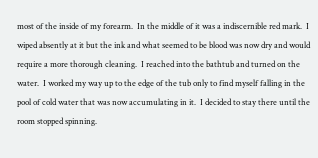most of the inside of my forearm.  In the middle of it was a indiscernible red mark.  I wiped absently at it but the ink and what seemed to be blood was now dry and would require a more thorough cleaning.  I reached into the bathtub and turned on the water.  I worked my way up to the edge of the tub only to find myself falling in the pool of cold water that was now accumulating in it.  I decided to stay there until the room stopped spinning.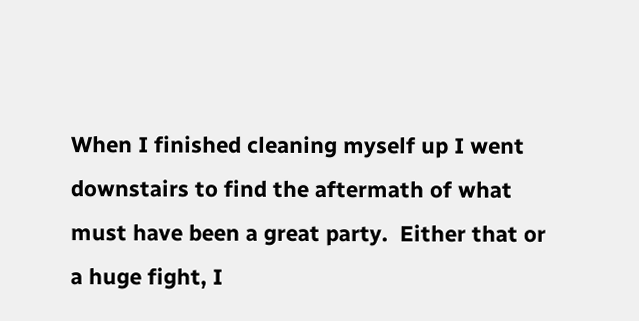When I finished cleaning myself up I went downstairs to find the aftermath of what must have been a great party.  Either that or a huge fight, I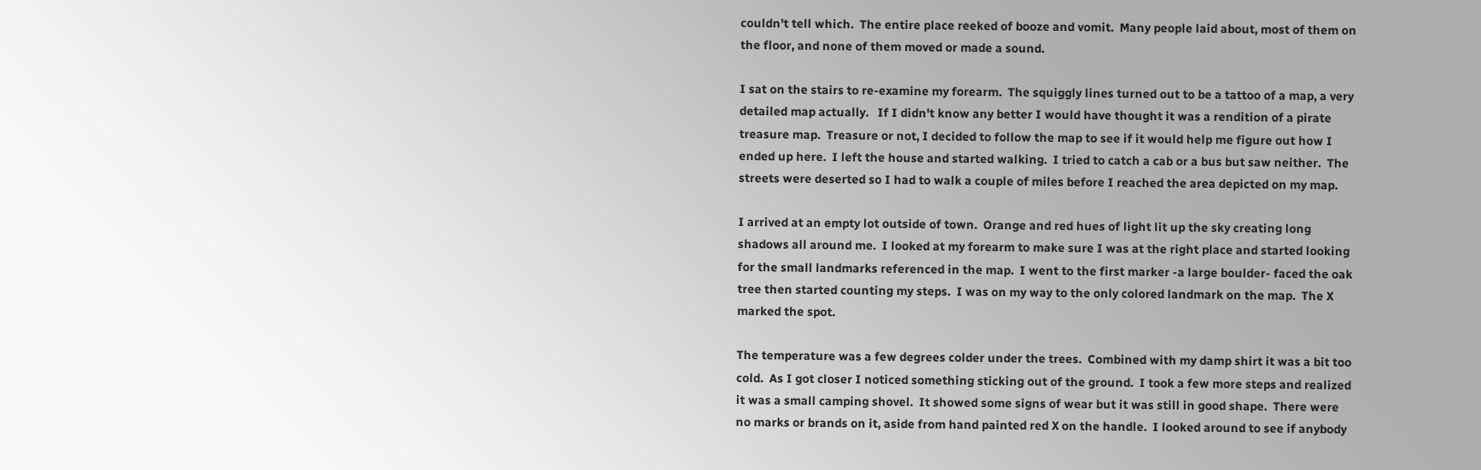couldn't tell which.  The entire place reeked of booze and vomit.  Many people laid about, most of them on the floor, and none of them moved or made a sound.

I sat on the stairs to re-examine my forearm.  The squiggly lines turned out to be a tattoo of a map, a very detailed map actually.   If I didn't know any better I would have thought it was a rendition of a pirate treasure map.  Treasure or not, I decided to follow the map to see if it would help me figure out how I ended up here.  I left the house and started walking.  I tried to catch a cab or a bus but saw neither.  The streets were deserted so I had to walk a couple of miles before I reached the area depicted on my map.

I arrived at an empty lot outside of town.  Orange and red hues of light lit up the sky creating long shadows all around me.  I looked at my forearm to make sure I was at the right place and started looking for the small landmarks referenced in the map.  I went to the first marker -a large boulder- faced the oak tree then started counting my steps.  I was on my way to the only colored landmark on the map.  The X marked the spot.

The temperature was a few degrees colder under the trees.  Combined with my damp shirt it was a bit too cold.  As I got closer I noticed something sticking out of the ground.  I took a few more steps and realized it was a small camping shovel.  It showed some signs of wear but it was still in good shape.  There were no marks or brands on it, aside from hand painted red X on the handle.  I looked around to see if anybody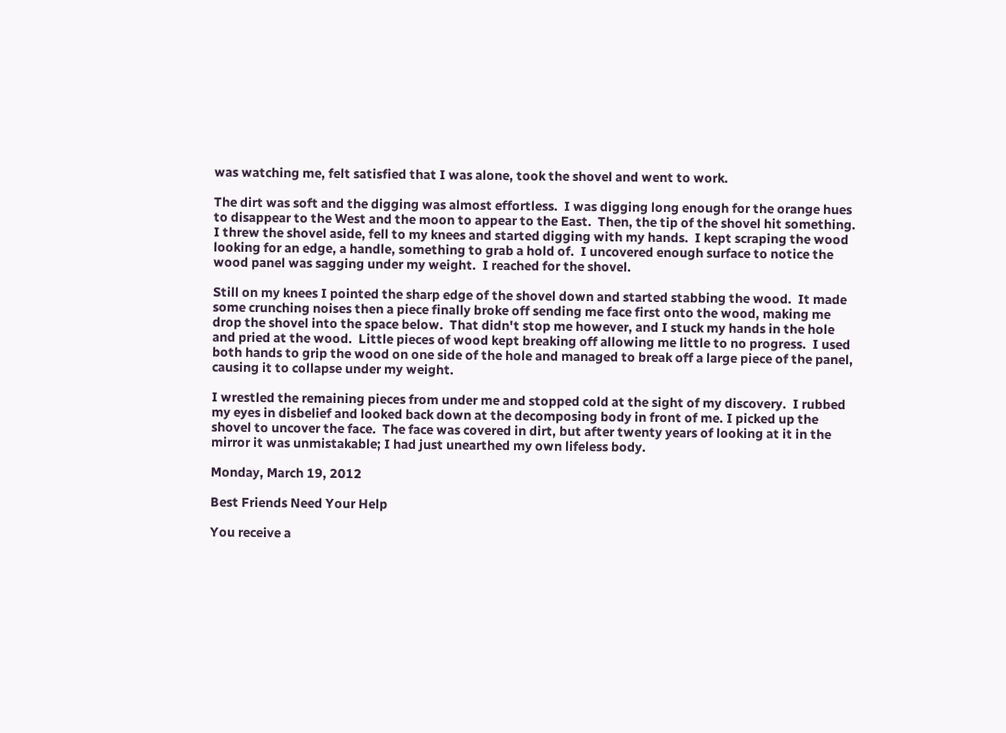was watching me, felt satisfied that I was alone, took the shovel and went to work.

The dirt was soft and the digging was almost effortless.  I was digging long enough for the orange hues to disappear to the West and the moon to appear to the East.  Then, the tip of the shovel hit something.  I threw the shovel aside, fell to my knees and started digging with my hands.  I kept scraping the wood looking for an edge, a handle, something to grab a hold of.  I uncovered enough surface to notice the wood panel was sagging under my weight.  I reached for the shovel.

Still on my knees I pointed the sharp edge of the shovel down and started stabbing the wood.  It made some crunching noises then a piece finally broke off sending me face first onto the wood, making me drop the shovel into the space below.  That didn't stop me however, and I stuck my hands in the hole and pried at the wood.  Little pieces of wood kept breaking off allowing me little to no progress.  I used both hands to grip the wood on one side of the hole and managed to break off a large piece of the panel, causing it to collapse under my weight.

I wrestled the remaining pieces from under me and stopped cold at the sight of my discovery.  I rubbed my eyes in disbelief and looked back down at the decomposing body in front of me. I picked up the shovel to uncover the face.  The face was covered in dirt, but after twenty years of looking at it in the mirror it was unmistakable; I had just unearthed my own lifeless body.

Monday, March 19, 2012

Best Friends Need Your Help

You receive a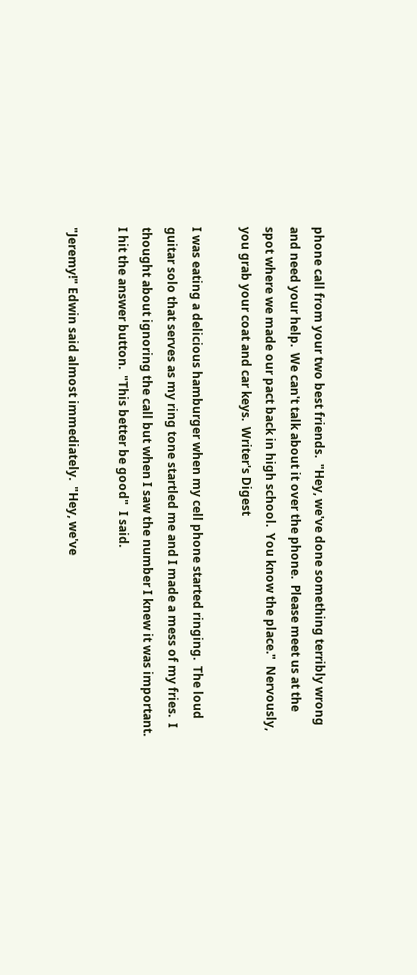phone call from your two best friends.  "Hey, we've done something terribly wrong and need your help.  We can't talk about it over the phone.  Please meet us at the spot where we made our pact back in high school.  You know the place."  Nervously, you grab your coat and car keys.  Writer's Digest

I was eating a delicious hamburger when my cell phone started ringing.  The loud guitar solo that serves as my ring tone startled me and I made a mess of my fries.  I thought about ignoring the call but when I saw the number I knew it was important.
I hit the answer button.  "This better be good"  I said.

"Jeremy!" Edwin said almost immediately.  "Hey, we've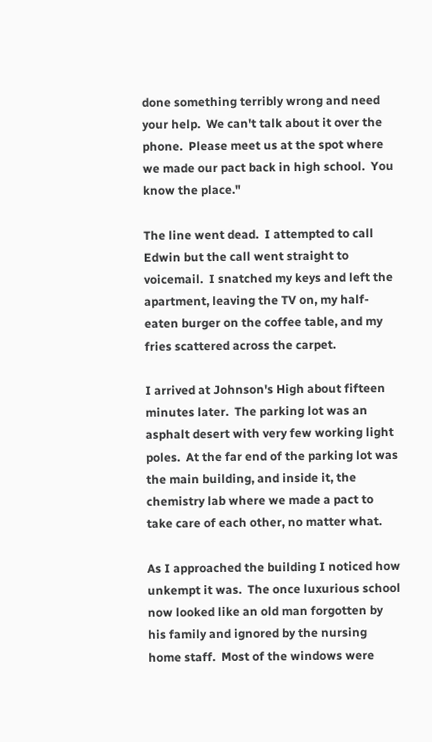done something terribly wrong and need your help.  We can't talk about it over the phone.  Please meet us at the spot where we made our pact back in high school.  You know the place."

The line went dead.  I attempted to call Edwin but the call went straight to voicemail.  I snatched my keys and left the apartment, leaving the TV on, my half-eaten burger on the coffee table, and my fries scattered across the carpet.

I arrived at Johnson's High about fifteen minutes later.  The parking lot was an asphalt desert with very few working light poles.  At the far end of the parking lot was the main building, and inside it, the chemistry lab where we made a pact to take care of each other, no matter what.

As I approached the building I noticed how unkempt it was.  The once luxurious school now looked like an old man forgotten by his family and ignored by the nursing home staff.  Most of the windows were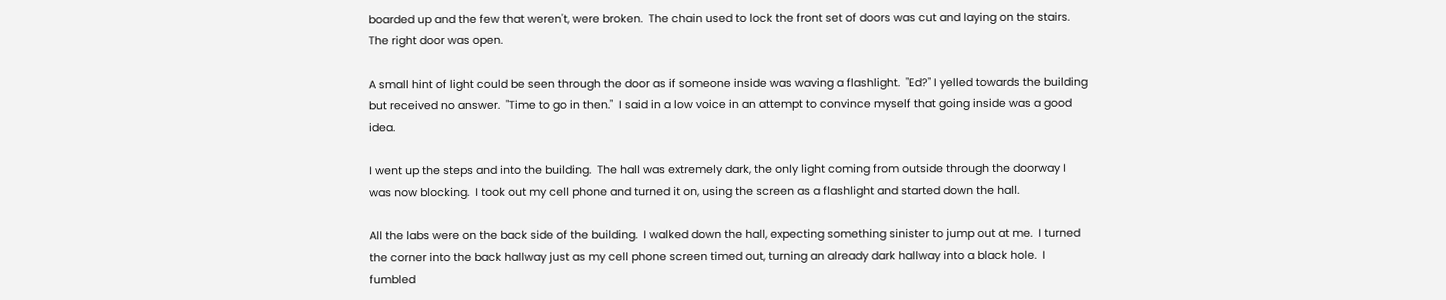boarded up and the few that weren't, were broken.  The chain used to lock the front set of doors was cut and laying on the stairs.  The right door was open.

A small hint of light could be seen through the door as if someone inside was waving a flashlight.  "Ed?" I yelled towards the building but received no answer.  "Time to go in then."  I said in a low voice in an attempt to convince myself that going inside was a good idea.

I went up the steps and into the building.  The hall was extremely dark, the only light coming from outside through the doorway I was now blocking.  I took out my cell phone and turned it on, using the screen as a flashlight and started down the hall.

All the labs were on the back side of the building.  I walked down the hall, expecting something sinister to jump out at me.  I turned the corner into the back hallway just as my cell phone screen timed out, turning an already dark hallway into a black hole.  I fumbled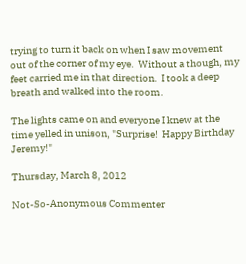trying to turn it back on when I saw movement out of the corner of my eye.  Without a though, my feet carried me in that direction.  I took a deep breath and walked into the room.

The lights came on and everyone I knew at the time yelled in unison, "Surprise!  Happy Birthday Jeremy!"

Thursday, March 8, 2012

Not-So-Anonymous Commenter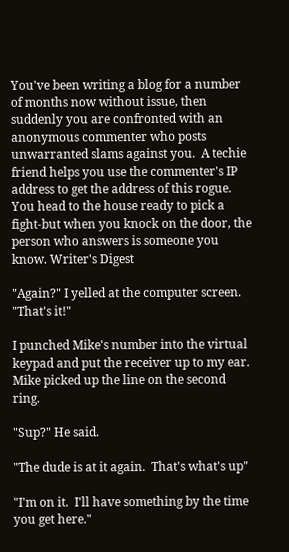You've been writing a blog for a number of months now without issue, then suddenly you are confronted with an anonymous commenter who posts unwarranted slams against you.  A techie friend helps you use the commenter's IP address to get the address of this rogue.  You head to the house ready to pick a fight-but when you knock on the door, the person who answers is someone you know. Writer's Digest

"Again?" I yelled at the computer screen.  "That's it!"

I punched Mike's number into the virtual keypad and put the receiver up to my ear.  Mike picked up the line on the second ring.

"Sup?" He said.

"The dude is at it again.  That's what's up"

"I'm on it.  I'll have something by the time you get here."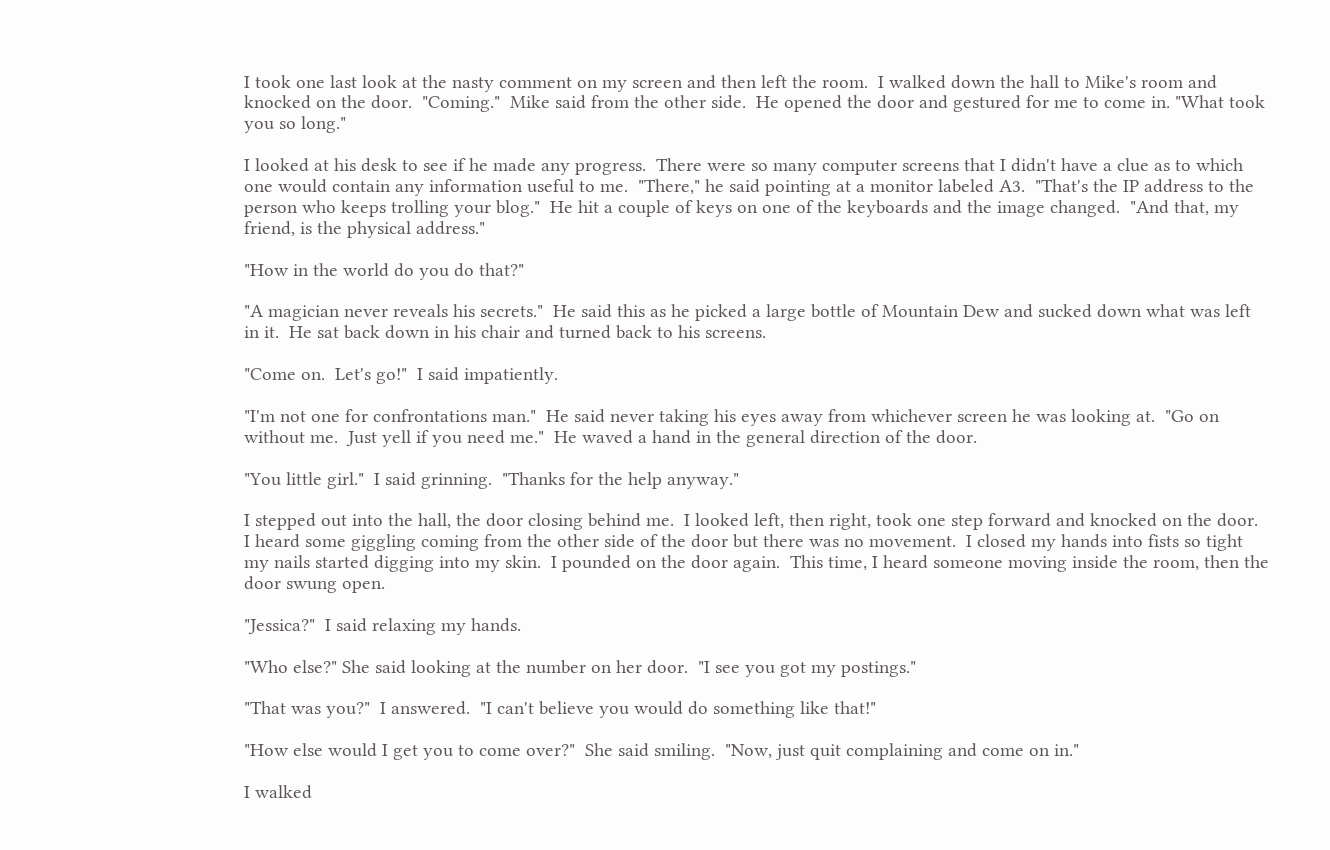I took one last look at the nasty comment on my screen and then left the room.  I walked down the hall to Mike's room and knocked on the door.  "Coming."  Mike said from the other side.  He opened the door and gestured for me to come in. "What took you so long."

I looked at his desk to see if he made any progress.  There were so many computer screens that I didn't have a clue as to which one would contain any information useful to me.  "There," he said pointing at a monitor labeled A3.  "That's the IP address to the person who keeps trolling your blog."  He hit a couple of keys on one of the keyboards and the image changed.  "And that, my friend, is the physical address."

"How in the world do you do that?"

"A magician never reveals his secrets."  He said this as he picked a large bottle of Mountain Dew and sucked down what was left in it.  He sat back down in his chair and turned back to his screens.

"Come on.  Let's go!"  I said impatiently.

"I'm not one for confrontations man."  He said never taking his eyes away from whichever screen he was looking at.  "Go on without me.  Just yell if you need me."  He waved a hand in the general direction of the door.

"You little girl."  I said grinning.  "Thanks for the help anyway."

I stepped out into the hall, the door closing behind me.  I looked left, then right, took one step forward and knocked on the door.  I heard some giggling coming from the other side of the door but there was no movement.  I closed my hands into fists so tight my nails started digging into my skin.  I pounded on the door again.  This time, I heard someone moving inside the room, then the door swung open.

"Jessica?"  I said relaxing my hands.

"Who else?" She said looking at the number on her door.  "I see you got my postings."

"That was you?"  I answered.  "I can't believe you would do something like that!"

"How else would I get you to come over?"  She said smiling.  "Now, just quit complaining and come on in."

I walked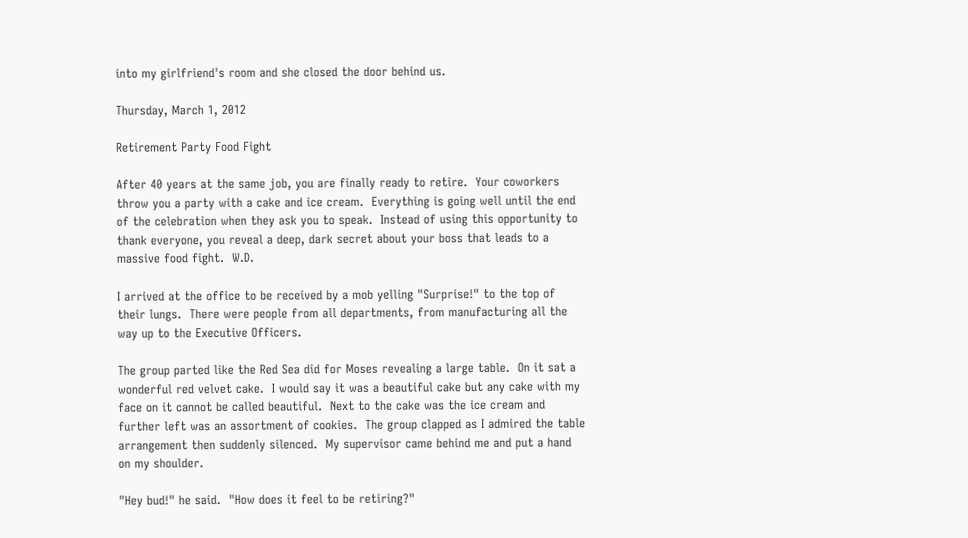into my girlfriend's room and she closed the door behind us.

Thursday, March 1, 2012

Retirement Party Food Fight

After 40 years at the same job, you are finally ready to retire.  Your coworkers throw you a party with a cake and ice cream.  Everything is going well until the end of the celebration when they ask you to speak.  Instead of using this opportunity to thank everyone, you reveal a deep, dark secret about your boss that leads to a massive food fight.  W.D.

I arrived at the office to be received by a mob yelling "Surprise!" to the top of their lungs.  There were people from all departments, from manufacturing all the way up to the Executive Officers.

The group parted like the Red Sea did for Moses revealing a large table.  On it sat a wonderful red velvet cake.  I would say it was a beautiful cake but any cake with my face on it cannot be called beautiful.  Next to the cake was the ice cream and further left was an assortment of cookies.  The group clapped as I admired the table arrangement then suddenly silenced.  My supervisor came behind me and put a hand on my shoulder.

"Hey bud!" he said.  "How does it feel to be retiring?"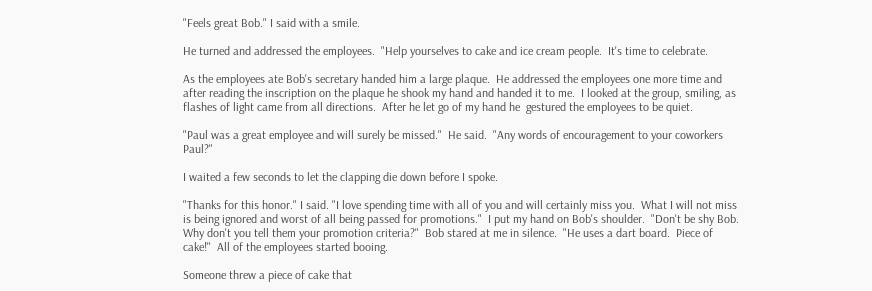"Feels great Bob." I said with a smile.

He turned and addressed the employees.  "Help yourselves to cake and ice cream people.  It's time to celebrate.

As the employees ate Bob's secretary handed him a large plaque.  He addressed the employees one more time and after reading the inscription on the plaque he shook my hand and handed it to me.  I looked at the group, smiling, as flashes of light came from all directions.  After he let go of my hand he  gestured the employees to be quiet.

"Paul was a great employee and will surely be missed."  He said.  "Any words of encouragement to your coworkers Paul?"

I waited a few seconds to let the clapping die down before I spoke.

"Thanks for this honor." I said. "I love spending time with all of you and will certainly miss you.  What I will not miss is being ignored and worst of all being passed for promotions."  I put my hand on Bob's shoulder.  "Don't be shy Bob.  Why don't you tell them your promotion criteria?"  Bob stared at me in silence.  "He uses a dart board.  Piece of cake!"  All of the employees started booing.

Someone threw a piece of cake that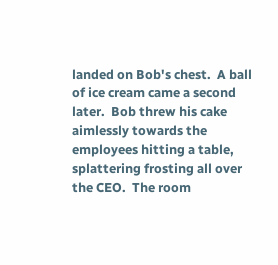landed on Bob's chest.  A ball of ice cream came a second later.  Bob threw his cake aimlessly towards the employees hitting a table, splattering frosting all over the CEO.  The room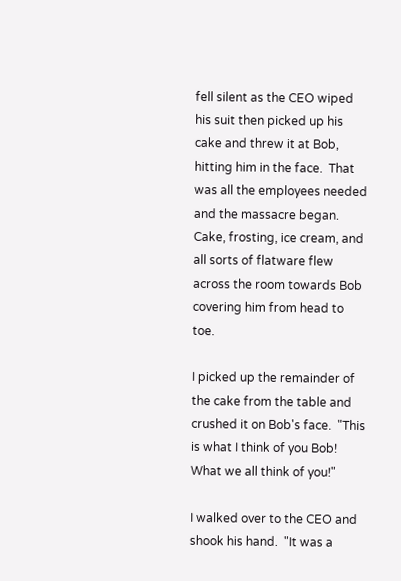fell silent as the CEO wiped his suit then picked up his cake and threw it at Bob, hitting him in the face.  That was all the employees needed and the massacre began.  Cake, frosting, ice cream, and all sorts of flatware flew across the room towards Bob covering him from head to toe.

I picked up the remainder of the cake from the table and crushed it on Bob's face.  "This is what I think of you Bob!  What we all think of you!"

I walked over to the CEO and shook his hand.  "It was a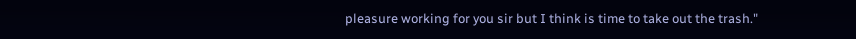pleasure working for you sir but I think is time to take out the trash."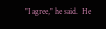"I agree," he said.  He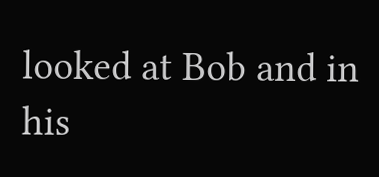looked at Bob and in his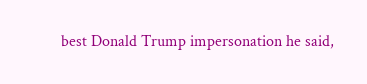best Donald Trump impersonation he said,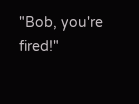"Bob, you're fired!"